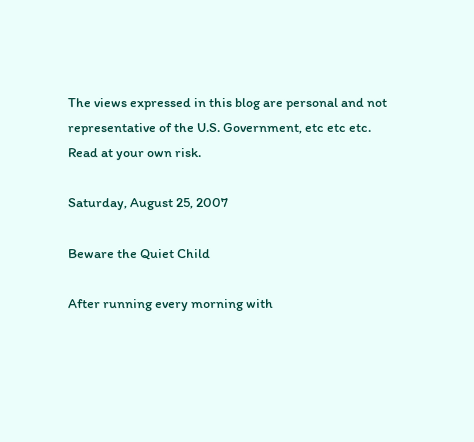The views expressed in this blog are personal and not representative of the U.S. Government, etc etc etc.
Read at your own risk.

Saturday, August 25, 2007

Beware the Quiet Child

After running every morning with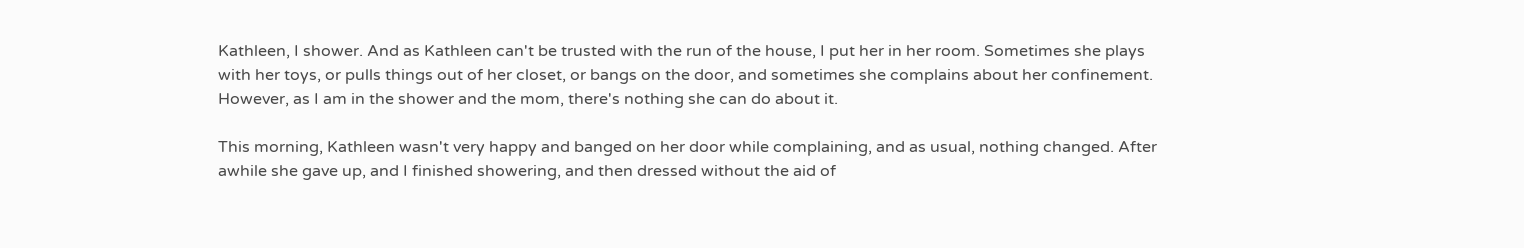Kathleen, I shower. And as Kathleen can't be trusted with the run of the house, I put her in her room. Sometimes she plays with her toys, or pulls things out of her closet, or bangs on the door, and sometimes she complains about her confinement. However, as I am in the shower and the mom, there's nothing she can do about it.

This morning, Kathleen wasn't very happy and banged on her door while complaining, and as usual, nothing changed. After awhile she gave up, and I finished showering, and then dressed without the aid of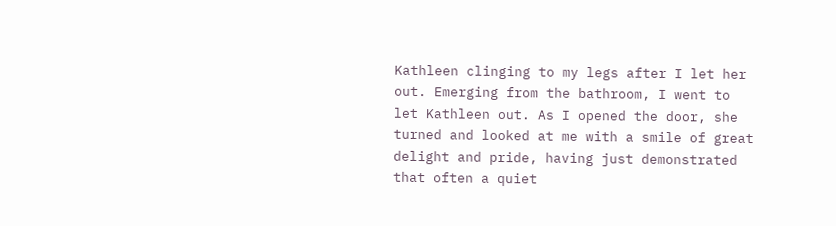Kathleen clinging to my legs after I let her out. Emerging from the bathroom, I went to let Kathleen out. As I opened the door, she turned and looked at me with a smile of great delight and pride, having just demonstrated that often a quiet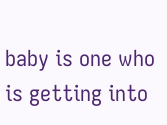baby is one who is getting into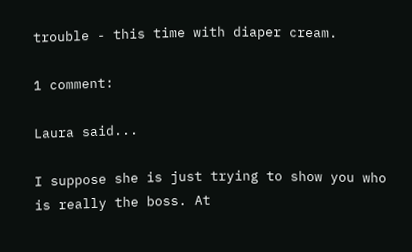trouble - this time with diaper cream.

1 comment:

Laura said...

I suppose she is just trying to show you who is really the boss. At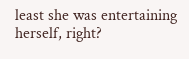least she was entertaining herself, right?